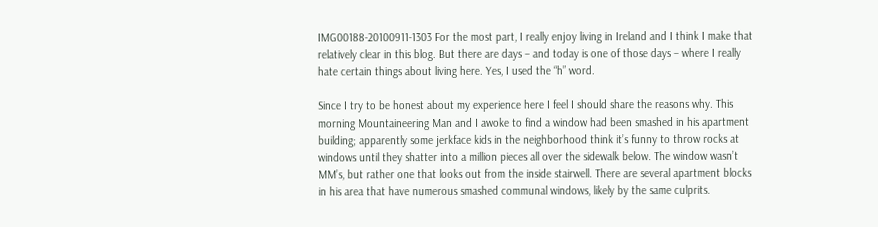IMG00188-20100911-1303 For the most part, I really enjoy living in Ireland and I think I make that relatively clear in this blog. But there are days – and today is one of those days – where I really hate certain things about living here. Yes, I used the “h” word.

Since I try to be honest about my experience here I feel I should share the reasons why. This morning Mountaineering Man and I awoke to find a window had been smashed in his apartment building; apparently some jerkface kids in the neighborhood think it’s funny to throw rocks at windows until they shatter into a million pieces all over the sidewalk below. The window wasn’t MM’s, but rather one that looks out from the inside stairwell. There are several apartment blocks in his area that have numerous smashed communal windows, likely by the same culprits.